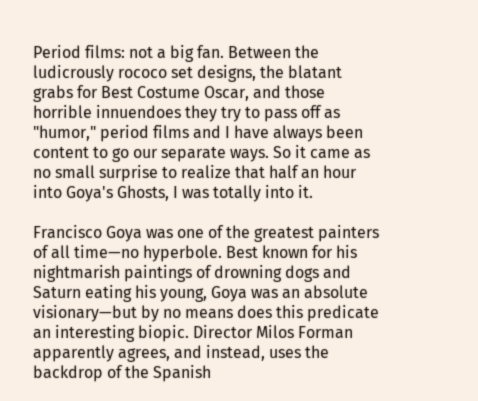Period films: not a big fan. Between the ludicrously rococo set designs, the blatant grabs for Best Costume Oscar, and those horrible innuendoes they try to pass off as "humor," period films and I have always been content to go our separate ways. So it came as no small surprise to realize that half an hour into Goya's Ghosts, I was totally into it.

Francisco Goya was one of the greatest painters of all time—no hyperbole. Best known for his nightmarish paintings of drowning dogs and Saturn eating his young, Goya was an absolute visionary—but by no means does this predicate an interesting biopic. Director Milos Forman apparently agrees, and instead, uses the backdrop of the Spanish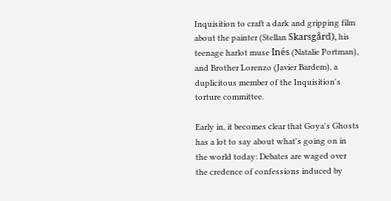Inquisition to craft a dark and gripping film about the painter (Stellan Skarsgård), his teenage harlot muse Inés (Natalie Portman), and Brother Lorenzo (Javier Bardem), a duplicitous member of the Inquisition's torture committee.

Early in, it becomes clear that Goya's Ghosts has a lot to say about what's going on in the world today: Debates are waged over the credence of confessions induced by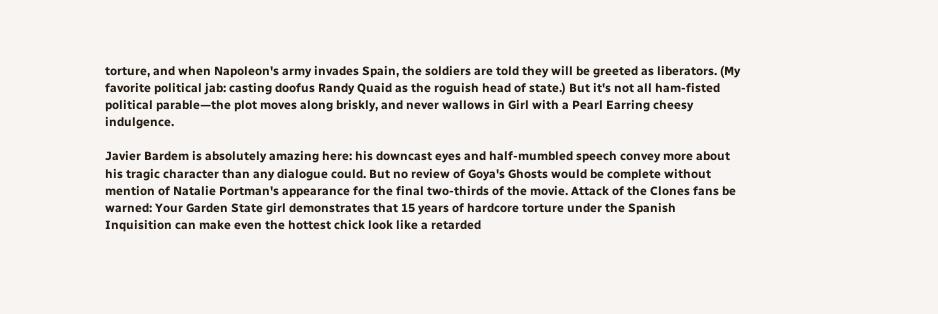torture, and when Napoleon's army invades Spain, the soldiers are told they will be greeted as liberators. (My favorite political jab: casting doofus Randy Quaid as the roguish head of state.) But it's not all ham-fisted political parable—the plot moves along briskly, and never wallows in Girl with a Pearl Earring cheesy indulgence.

Javier Bardem is absolutely amazing here: his downcast eyes and half-mumbled speech convey more about his tragic character than any dialogue could. But no review of Goya's Ghosts would be complete without mention of Natalie Portman's appearance for the final two-thirds of the movie. Attack of the Clones fans be warned: Your Garden State girl demonstrates that 15 years of hardcore torture under the Spanish Inquisition can make even the hottest chick look like a retarded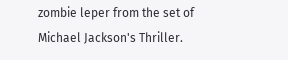zombie leper from the set of Michael Jackson's Thriller.